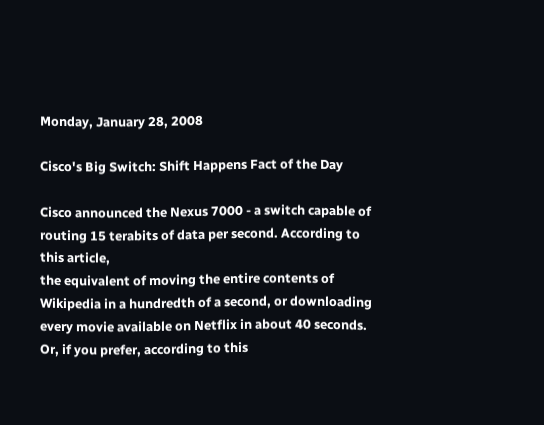Monday, January 28, 2008

Cisco's Big Switch: Shift Happens Fact of the Day

Cisco announced the Nexus 7000 - a switch capable of routing 15 terabits of data per second. According to this article,
the equivalent of moving the entire contents of Wikipedia in a hundredth of a second, or downloading every movie available on Netflix in about 40 seconds.
Or, if you prefer, according to this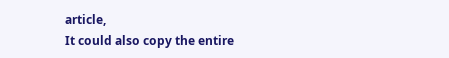article,
It could also copy the entire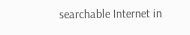searchable Internet in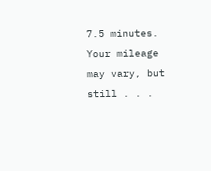7.5 minutes.
Your mileage may vary, but still . . .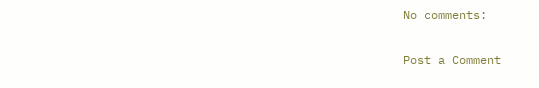No comments:

Post a Comment